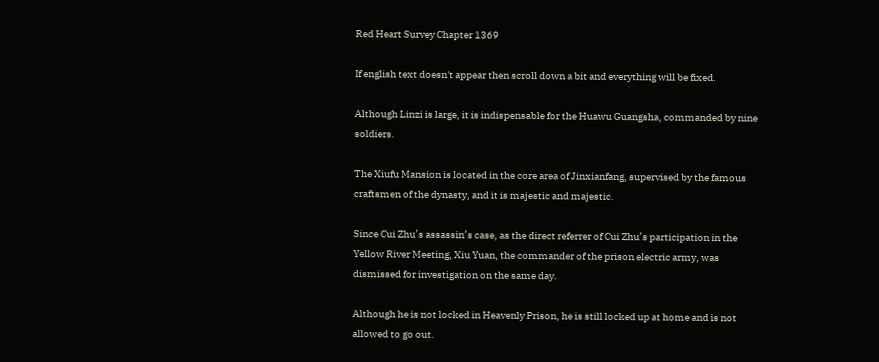Red Heart Survey Chapter 1369

If english text doesn't appear then scroll down a bit and everything will be fixed.

Although Linzi is large, it is indispensable for the Huawu Guangsha, commanded by nine soldiers.

The Xiufu Mansion is located in the core area of Jinxianfang, supervised by the famous craftsmen of the dynasty, and it is majestic and majestic.

Since Cui Zhu’s assassin’s case, as the direct referrer of Cui Zhu’s participation in the Yellow River Meeting, Xiu Yuan, the commander of the prison electric army, was dismissed for investigation on the same day.

Although he is not locked in Heavenly Prison, he is still locked up at home and is not allowed to go out.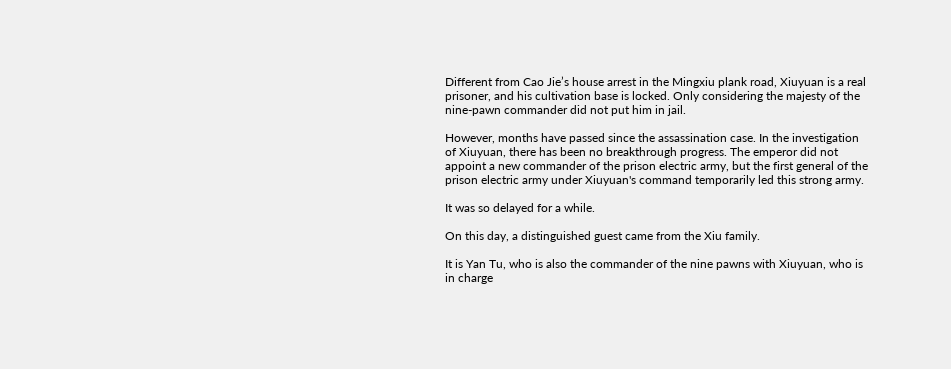Different from Cao Jie’s house arrest in the Mingxiu plank road, Xiuyuan is a real prisoner, and his cultivation base is locked. Only considering the majesty of the nine-pawn commander did not put him in jail.

However, months have passed since the assassination case. In the investigation of Xiuyuan, there has been no breakthrough progress. The emperor did not appoint a new commander of the prison electric army, but the first general of the prison electric army under Xiuyuan's command temporarily led this strong army.

It was so delayed for a while.

On this day, a distinguished guest came from the Xiu family.

It is Yan Tu, who is also the commander of the nine pawns with Xiuyuan, who is in charge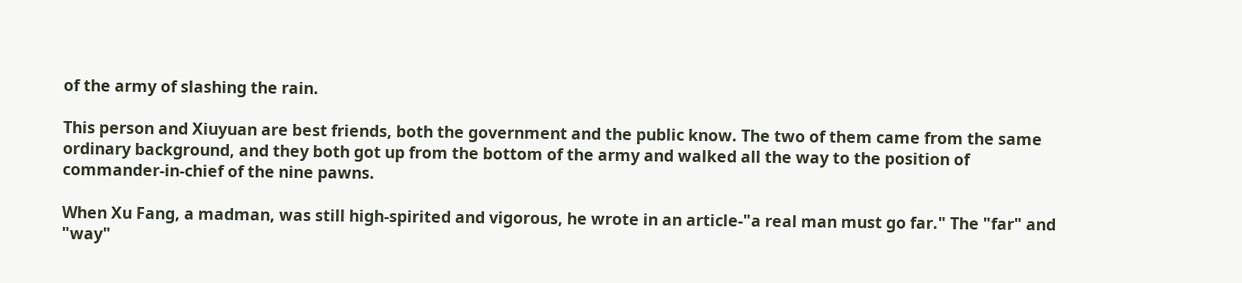of the army of slashing the rain.

This person and Xiuyuan are best friends, both the government and the public know. The two of them came from the same ordinary background, and they both got up from the bottom of the army and walked all the way to the position of commander-in-chief of the nine pawns.

When Xu Fang, a madman, was still high-spirited and vigorous, he wrote in an article-"a real man must go far." The "far" and "way"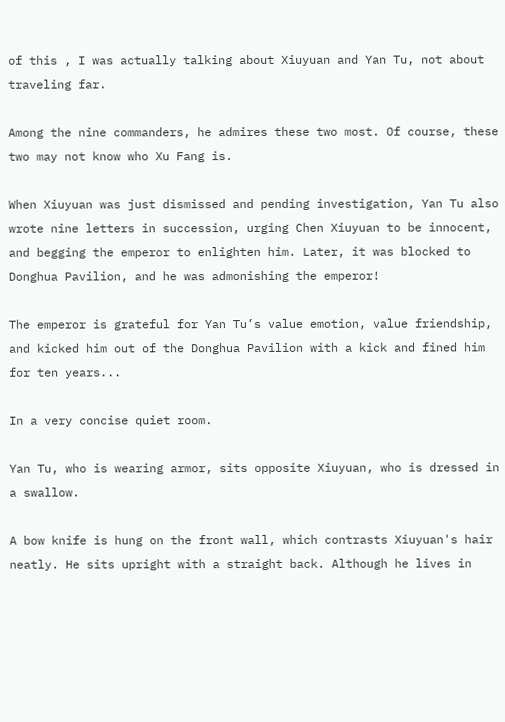of this , I was actually talking about Xiuyuan and Yan Tu, not about traveling far.

Among the nine commanders, he admires these two most. Of course, these two may not know who Xu Fang is.

When Xiuyuan was just dismissed and pending investigation, Yan Tu also wrote nine letters in succession, urging Chen Xiuyuan to be innocent, and begging the emperor to enlighten him. Later, it was blocked to Donghua Pavilion, and he was admonishing the emperor!

The emperor is grateful for Yan Tu’s value emotion, value friendship, and kicked him out of the Donghua Pavilion with a kick and fined him for ten years...

In a very concise quiet room.

Yan Tu, who is wearing armor, sits opposite Xiuyuan, who is dressed in a swallow.

A bow knife is hung on the front wall, which contrasts Xiuyuan's hair neatly. He sits upright with a straight back. Although he lives in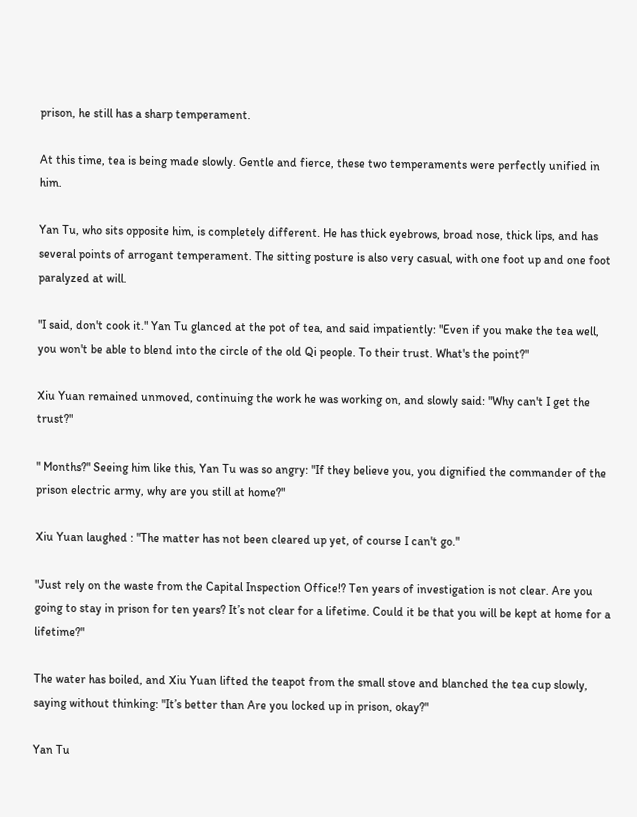prison, he still has a sharp temperament.

At this time, tea is being made slowly. Gentle and fierce, these two temperaments were perfectly unified in him.

Yan Tu, who sits opposite him, is completely different. He has thick eyebrows, broad nose, thick lips, and has several points of arrogant temperament. The sitting posture is also very casual, with one foot up and one foot paralyzed at will.

"I said, don't cook it." Yan Tu glanced at the pot of tea, and said impatiently: "Even if you make the tea well, you won't be able to blend into the circle of the old Qi people. To their trust. What's the point?"

Xiu Yuan remained unmoved, continuing the work he was working on, and slowly said: "Why can't I get the trust?"

" Months?" Seeing him like this, Yan Tu was so angry: "If they believe you, you dignified the commander of the prison electric army, why are you still at home?"

Xiu Yuan laughed : "The matter has not been cleared up yet, of course I can't go."

"Just rely on the waste from the Capital Inspection Office!? Ten years of investigation is not clear. Are you going to stay in prison for ten years? It’s not clear for a lifetime. Could it be that you will be kept at home for a lifetime?"

The water has boiled, and Xiu Yuan lifted the teapot from the small stove and blanched the tea cup slowly, saying without thinking: "It’s better than Are you locked up in prison, okay?"

Yan Tu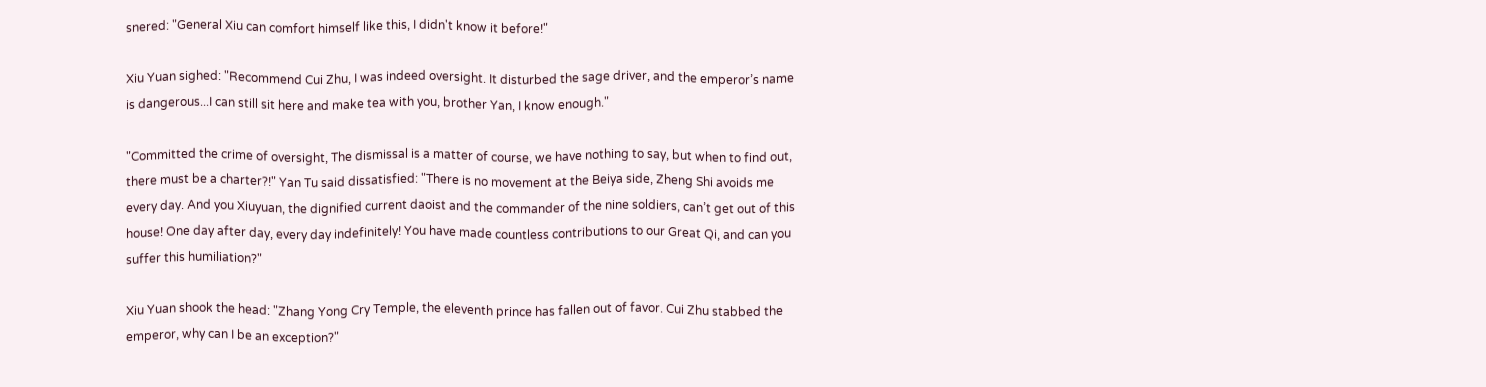snered: "General Xiu can comfort himself like this, I didn't know it before!"

Xiu Yuan sighed: "Recommend Cui Zhu, I was indeed oversight. It disturbed the sage driver, and the emperor’s name is dangerous...I can still sit here and make tea with you, brother Yan, I know enough."

"Committed the crime of oversight, The dismissal is a matter of course, we have nothing to say, but when to find out, there must be a charter?!" Yan Tu said dissatisfied: "There is no movement at the Beiya side, Zheng Shi avoids me every day. And you Xiuyuan, the dignified current daoist and the commander of the nine soldiers, can’t get out of this house! One day after day, every day indefinitely! You have made countless contributions to our Great Qi, and can you suffer this humiliation?"

Xiu Yuan shook the head: "Zhang Yong Cry Temple, the eleventh prince has fallen out of favor. Cui Zhu stabbed the emperor, why can I be an exception?"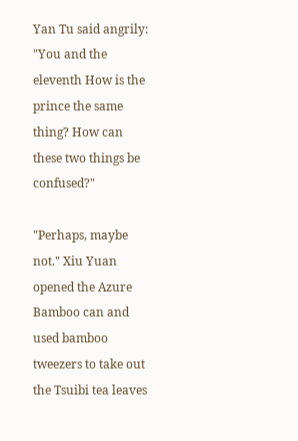Yan Tu said angrily: "You and the eleventh How is the prince the same thing? How can these two things be confused?"

"Perhaps, maybe not." Xiu Yuan opened the Azure Bamboo can and used bamboo tweezers to take out the Tsuibi tea leaves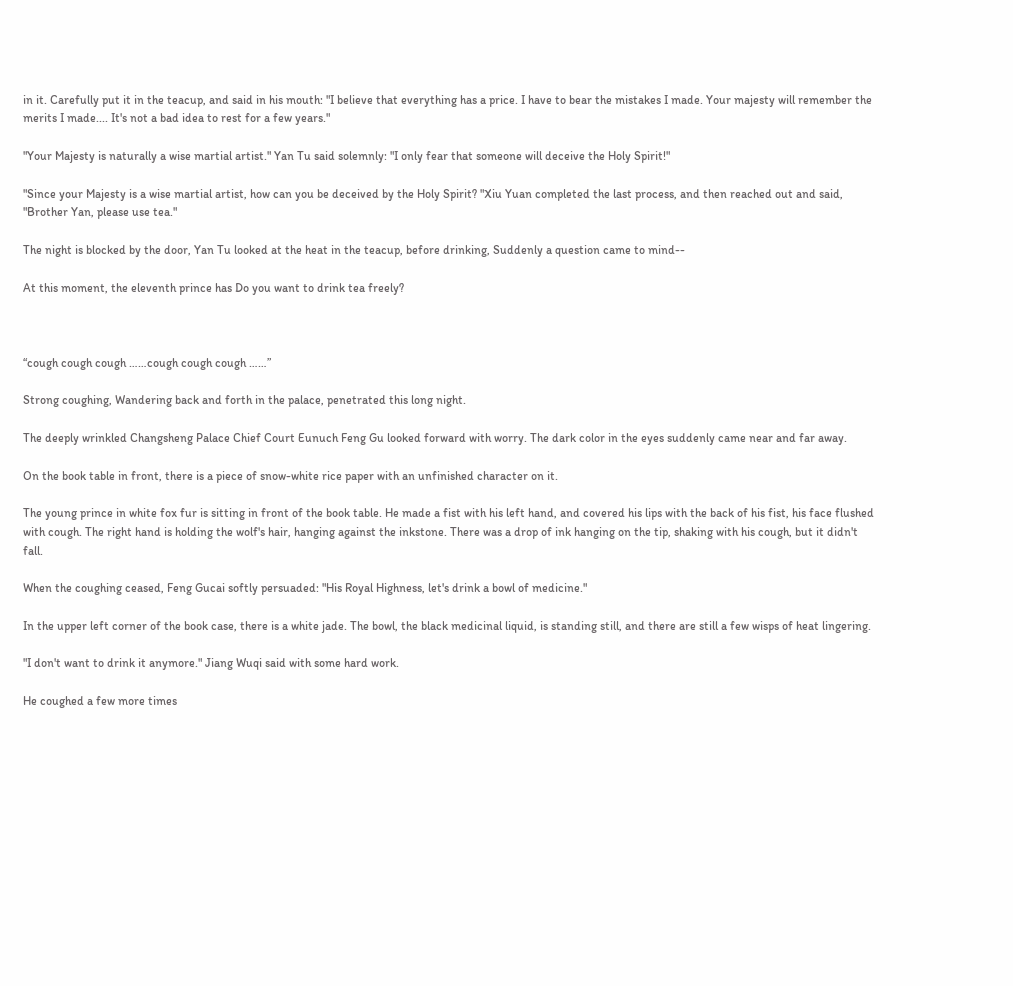in it. Carefully put it in the teacup, and said in his mouth: "I believe that everything has a price. I have to bear the mistakes I made. Your majesty will remember the merits I made.... It's not a bad idea to rest for a few years."

"Your Majesty is naturally a wise martial artist." Yan Tu said solemnly: "I only fear that someone will deceive the Holy Spirit!"

"Since your Majesty is a wise martial artist, how can you be deceived by the Holy Spirit? "Xiu Yuan completed the last process, and then reached out and said, "Brother Yan, please use tea."

The night is blocked by the door, Yan Tu looked at the heat in the teacup, before drinking, Suddenly a question came to mind--

At this moment, the eleventh prince has Do you want to drink tea freely?



“cough cough cough ……cough cough cough ……”

Strong coughing, Wandering back and forth in the palace, penetrated this long night.

The deeply wrinkled Changsheng Palace Chief Court Eunuch Feng Gu looked forward with worry. The dark color in the eyes suddenly came near and far away.

On the book table in front, there is a piece of snow-white rice paper with an unfinished character on it.

The young prince in white fox fur is sitting in front of the book table. He made a fist with his left hand, and covered his lips with the back of his fist, his face flushed with cough. The right hand is holding the wolf's hair, hanging against the inkstone. There was a drop of ink hanging on the tip, shaking with his cough, but it didn't fall.

When the coughing ceased, Feng Gucai softly persuaded: "His Royal Highness, let's drink a bowl of medicine."

In the upper left corner of the book case, there is a white jade. The bowl, the black medicinal liquid, is standing still, and there are still a few wisps of heat lingering.

"I don't want to drink it anymore." Jiang Wuqi said with some hard work.

He coughed a few more times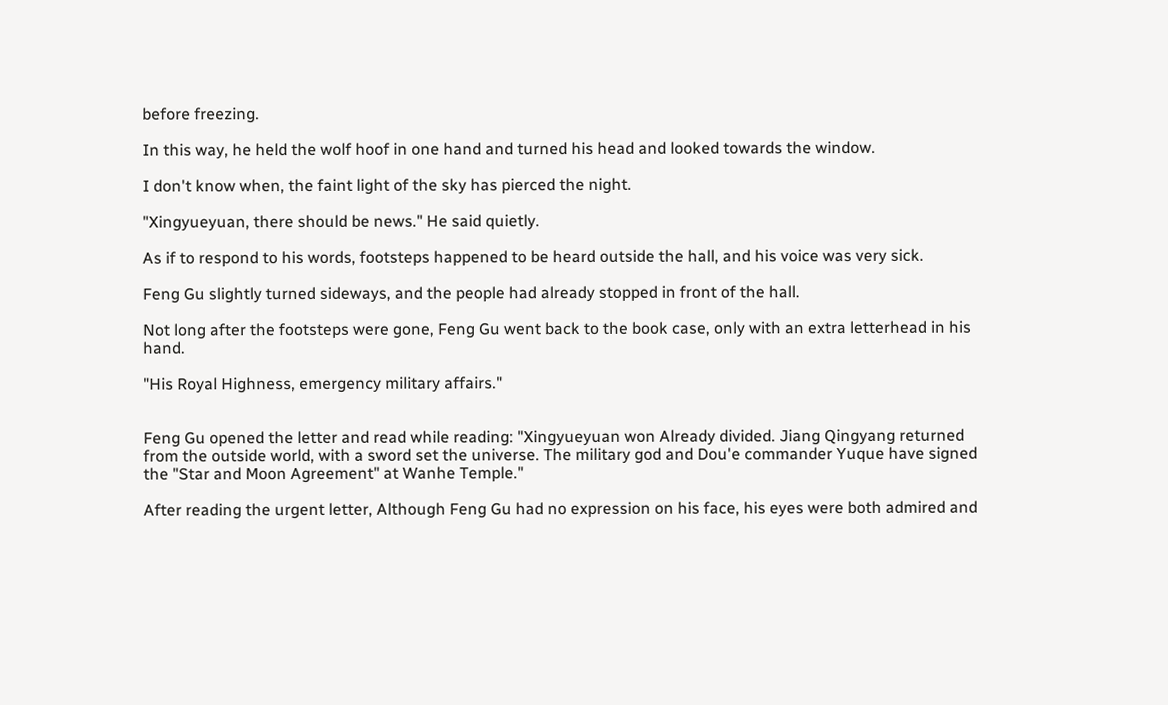before freezing.

In this way, he held the wolf hoof in one hand and turned his head and looked towards the window.

I don't know when, the faint light of the sky has pierced the night.

"Xingyueyuan, there should be news." He said quietly.

As if to respond to his words, footsteps happened to be heard outside the hall, and his voice was very sick.

Feng Gu slightly turned sideways, and the people had already stopped in front of the hall.

Not long after the footsteps were gone, Feng Gu went back to the book case, only with an extra letterhead in his hand.

"His Royal Highness, emergency military affairs."


Feng Gu opened the letter and read while reading: "Xingyueyuan won Already divided. Jiang Qingyang returned from the outside world, with a sword set the universe. The military god and Dou'e commander Yuque have signed the "Star and Moon Agreement" at Wanhe Temple."

After reading the urgent letter, Although Feng Gu had no expression on his face, his eyes were both admired and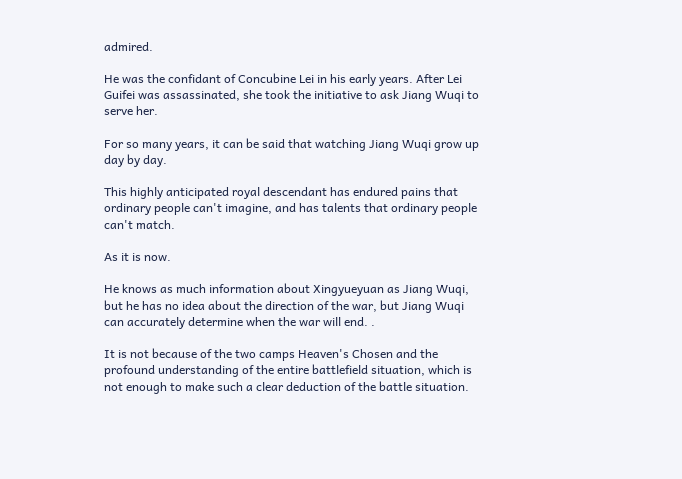admired.

He was the confidant of Concubine Lei in his early years. After Lei Guifei was assassinated, she took the initiative to ask Jiang Wuqi to serve her.

For so many years, it can be said that watching Jiang Wuqi grow up day by day.

This highly anticipated royal descendant has endured pains that ordinary people can't imagine, and has talents that ordinary people can't match.

As it is now.

He knows as much information about Xingyueyuan as Jiang Wuqi, but he has no idea about the direction of the war, but Jiang Wuqi can accurately determine when the war will end. .

It is not because of the two camps Heaven's Chosen and the profound understanding of the entire battlefield situation, which is not enough to make such a clear deduction of the battle situation.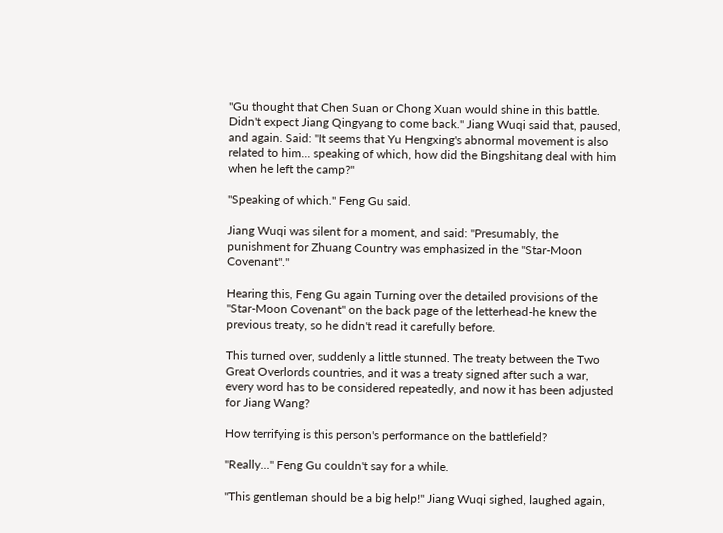"Gu thought that Chen Suan or Chong Xuan would shine in this battle. Didn't expect Jiang Qingyang to come back." Jiang Wuqi said that, paused, and again. Said: "It seems that Yu Hengxing's abnormal movement is also related to him... speaking of which, how did the Bingshitang deal with him when he left the camp?"

"Speaking of which." Feng Gu said.

Jiang Wuqi was silent for a moment, and said: "Presumably, the punishment for Zhuang Country was emphasized in the "Star-Moon Covenant"."

Hearing this, Feng Gu again Turning over the detailed provisions of the "Star-Moon Covenant" on the back page of the letterhead-he knew the previous treaty, so he didn't read it carefully before.

This turned over, suddenly a little stunned. The treaty between the Two Great Overlords countries, and it was a treaty signed after such a war, every word has to be considered repeatedly, and now it has been adjusted for Jiang Wang?

How terrifying is this person's performance on the battlefield?

"Really..." Feng Gu couldn't say for a while.

"This gentleman should be a big help!" Jiang Wuqi sighed, laughed again,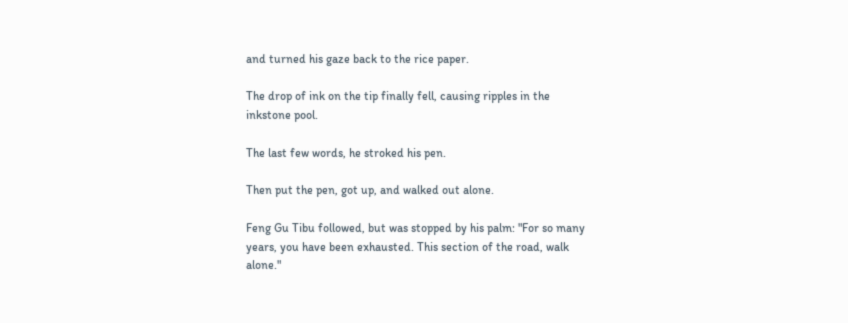and turned his gaze back to the rice paper.

The drop of ink on the tip finally fell, causing ripples in the inkstone pool.

The last few words, he stroked his pen.

Then put the pen, got up, and walked out alone.

Feng Gu Tibu followed, but was stopped by his palm: "For so many years, you have been exhausted. This section of the road, walk alone."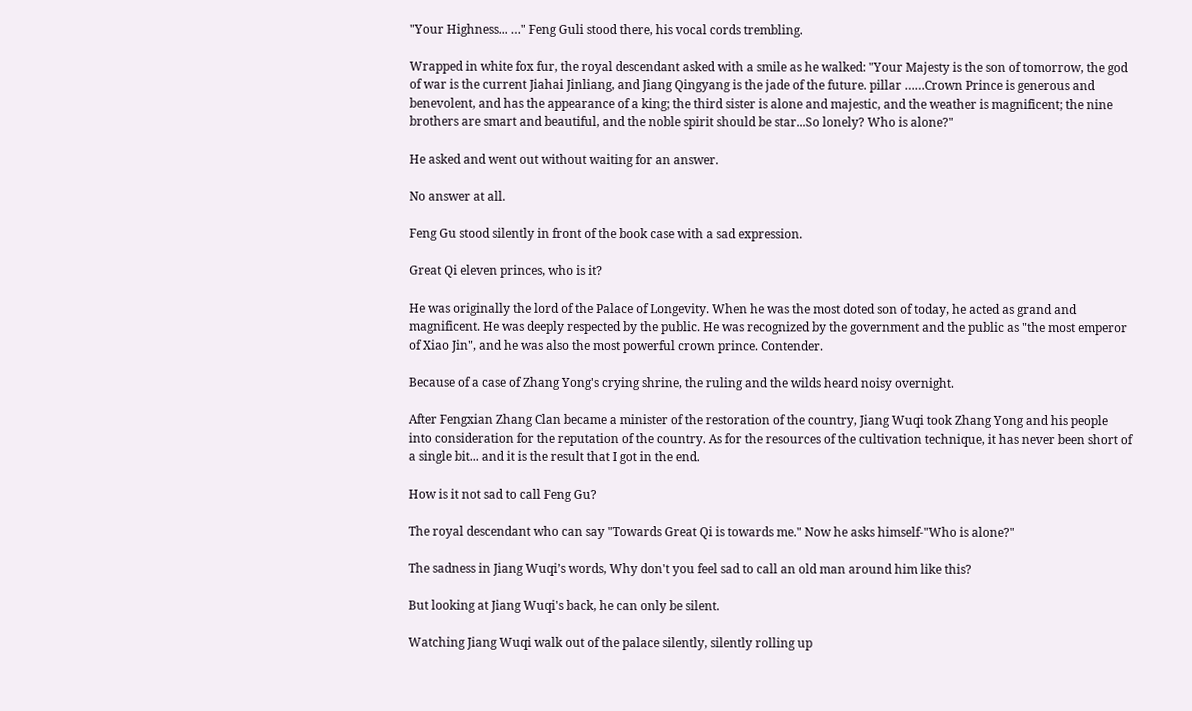"Your Highness... …" Feng Guli stood there, his vocal cords trembling.

Wrapped in white fox fur, the royal descendant asked with a smile as he walked: "Your Majesty is the son of tomorrow, the god of war is the current Jiahai Jinliang, and Jiang Qingyang is the jade of the future. pillar ……Crown Prince is generous and benevolent, and has the appearance of a king; the third sister is alone and majestic, and the weather is magnificent; the nine brothers are smart and beautiful, and the noble spirit should be star...So lonely? Who is alone?"

He asked and went out without waiting for an answer.

No answer at all.

Feng Gu stood silently in front of the book case with a sad expression.

Great Qi eleven princes, who is it?

He was originally the lord of the Palace of Longevity. When he was the most doted son of today, he acted as grand and magnificent. He was deeply respected by the public. He was recognized by the government and the public as "the most emperor of Xiao Jin", and he was also the most powerful crown prince. Contender.

Because of a case of Zhang Yong's crying shrine, the ruling and the wilds heard noisy overnight.

After Fengxian Zhang Clan became a minister of the restoration of the country, Jiang Wuqi took Zhang Yong and his people into consideration for the reputation of the country. As for the resources of the cultivation technique, it has never been short of a single bit... and it is the result that I got in the end.

How is it not sad to call Feng Gu?

The royal descendant who can say "Towards Great Qi is towards me." Now he asks himself-"Who is alone?"

The sadness in Jiang Wuqi’s words, Why don't you feel sad to call an old man around him like this?

But looking at Jiang Wuqi's back, he can only be silent.

Watching Jiang Wuqi walk out of the palace silently, silently rolling up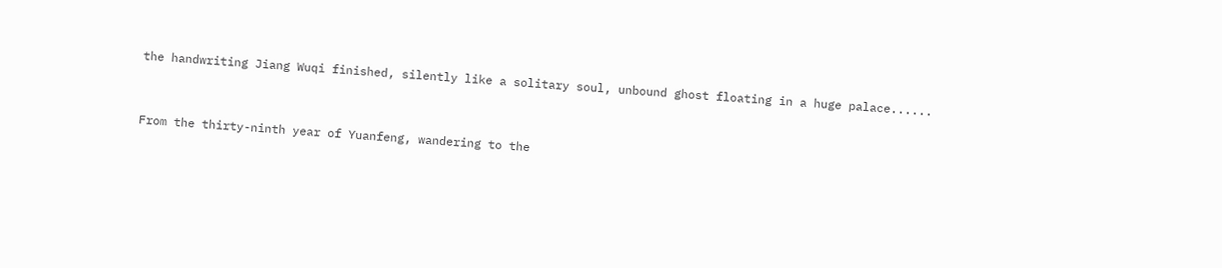the handwriting Jiang Wuqi finished, silently like a solitary soul, unbound ghost floating in a huge palace......


From the thirty-ninth year of Yuanfeng, wandering to the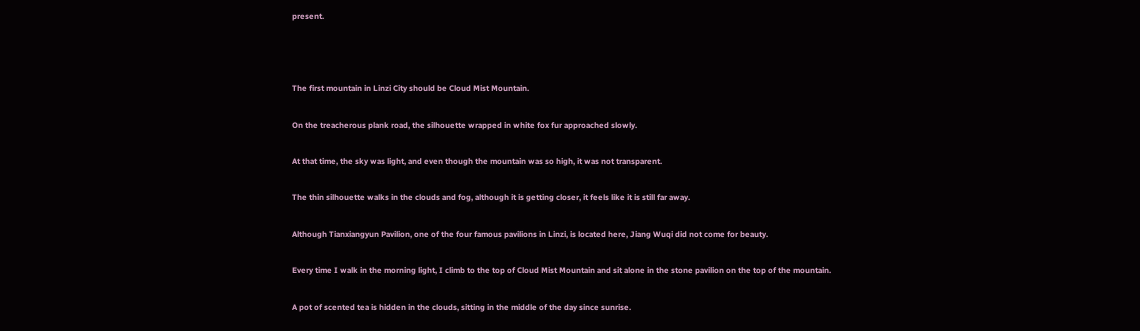present.



The first mountain in Linzi City should be Cloud Mist Mountain.

On the treacherous plank road, the silhouette wrapped in white fox fur approached slowly.

At that time, the sky was light, and even though the mountain was so high, it was not transparent.

The thin silhouette walks in the clouds and fog, although it is getting closer, it feels like it is still far away.

Although Tianxiangyun Pavilion, one of the four famous pavilions in Linzi, is located here, Jiang Wuqi did not come for beauty.

Every time I walk in the morning light, I climb to the top of Cloud Mist Mountain and sit alone in the stone pavilion on the top of the mountain.

A pot of scented tea is hidden in the clouds, sitting in the middle of the day since sunrise.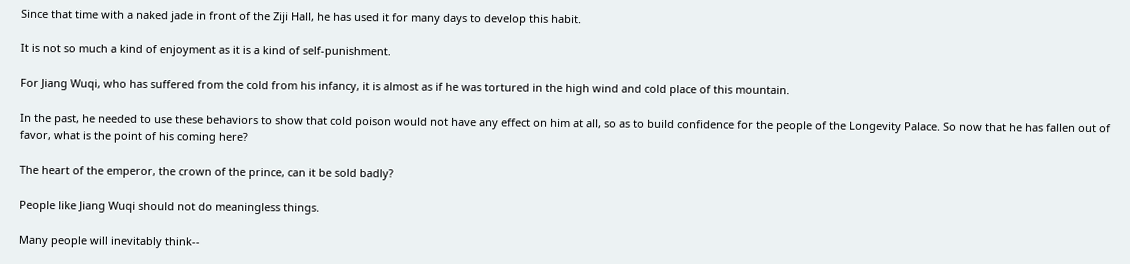Since that time with a naked jade in front of the Ziji Hall, he has used it for many days to develop this habit.

It is not so much a kind of enjoyment as it is a kind of self-punishment.

For Jiang Wuqi, who has suffered from the cold from his infancy, it is almost as if he was tortured in the high wind and cold place of this mountain.

In the past, he needed to use these behaviors to show that cold poison would not have any effect on him at all, so as to build confidence for the people of the Longevity Palace. So now that he has fallen out of favor, what is the point of his coming here?

The heart of the emperor, the crown of the prince, can it be sold badly?

People like Jiang Wuqi should not do meaningless things.

Many people will inevitably think--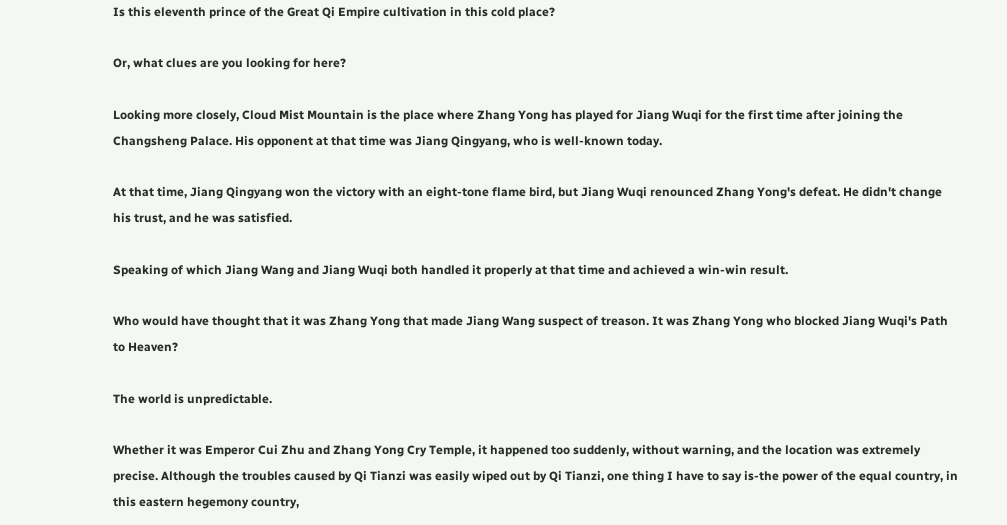Is this eleventh prince of the Great Qi Empire cultivation in this cold place?

Or, what clues are you looking for here?

Looking more closely, Cloud Mist Mountain is the place where Zhang Yong has played for Jiang Wuqi for the first time after joining the Changsheng Palace. His opponent at that time was Jiang Qingyang, who is well-known today.

At that time, Jiang Qingyang won the victory with an eight-tone flame bird, but Jiang Wuqi renounced Zhang Yong's defeat. He didn't change his trust, and he was satisfied.

Speaking of which Jiang Wang and Jiang Wuqi both handled it properly at that time and achieved a win-win result.

Who would have thought that it was Zhang Yong that made Jiang Wang suspect of treason. It was Zhang Yong who blocked Jiang Wuqi's Path to Heaven?

The world is unpredictable.

Whether it was Emperor Cui Zhu and Zhang Yong Cry Temple, it happened too suddenly, without warning, and the location was extremely precise. Although the troubles caused by Qi Tianzi was easily wiped out by Qi Tianzi, one thing I have to say is-the power of the equal country, in this eastern hegemony country,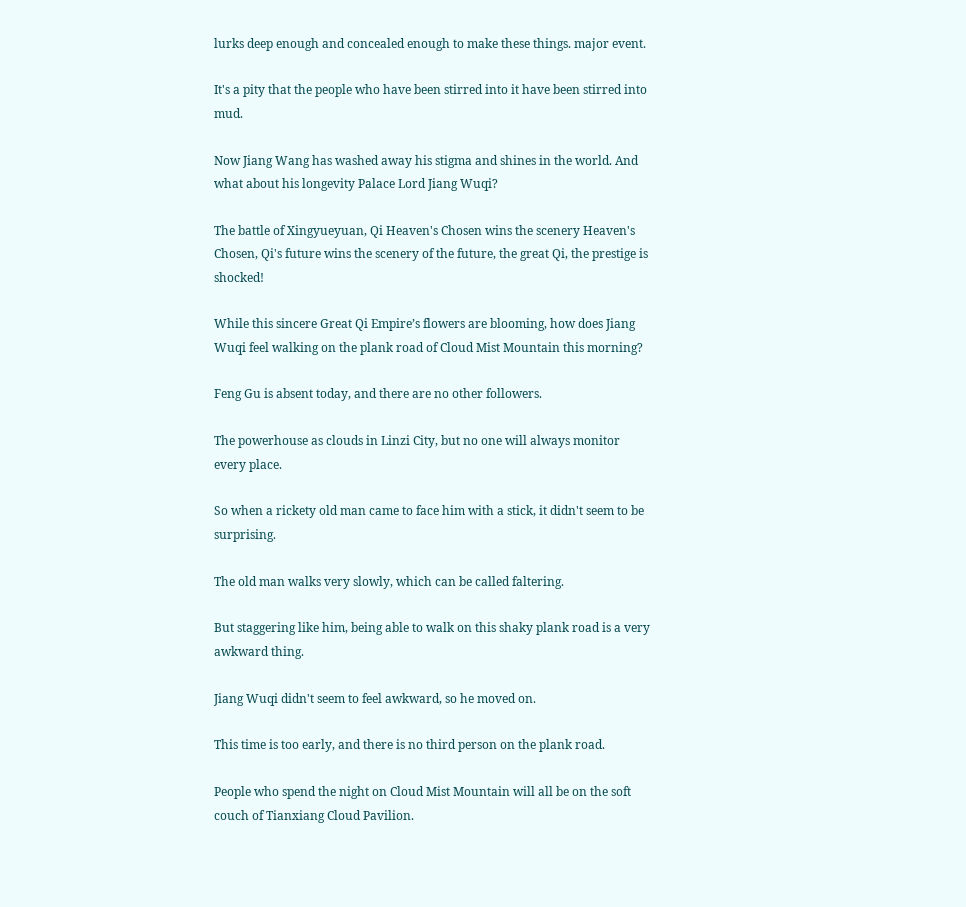lurks deep enough and concealed enough to make these things. major event.

It's a pity that the people who have been stirred into it have been stirred into mud.

Now Jiang Wang has washed away his stigma and shines in the world. And what about his longevity Palace Lord Jiang Wuqi?

The battle of Xingyueyuan, Qi Heaven's Chosen wins the scenery Heaven's Chosen, Qi's future wins the scenery of the future, the great Qi, the prestige is shocked!

While this sincere Great Qi Empire’s flowers are blooming, how does Jiang Wuqi feel walking on the plank road of Cloud Mist Mountain this morning?

Feng Gu is absent today, and there are no other followers.

The powerhouse as clouds in Linzi City, but no one will always monitor every place.

So when a rickety old man came to face him with a stick, it didn't seem to be surprising.

The old man walks very slowly, which can be called faltering.

But staggering like him, being able to walk on this shaky plank road is a very awkward thing.

Jiang Wuqi didn't seem to feel awkward, so he moved on.

This time is too early, and there is no third person on the plank road.

People who spend the night on Cloud Mist Mountain will all be on the soft couch of Tianxiang Cloud Pavilion.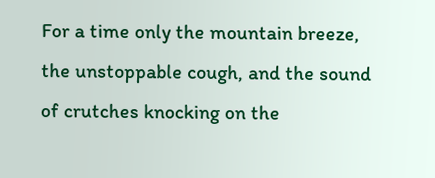For a time only the mountain breeze, the unstoppable cough, and the sound of crutches knocking on the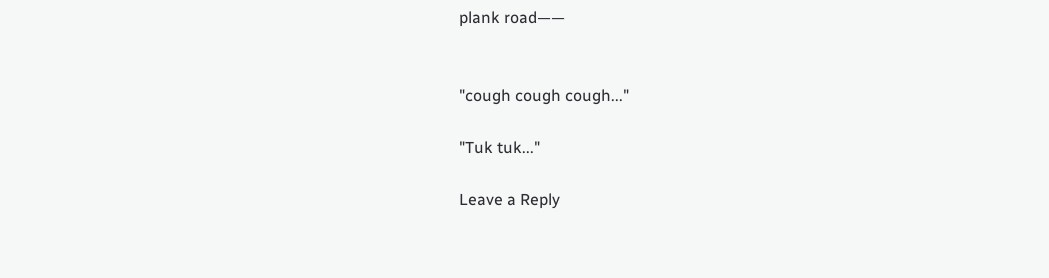plank road——


"cough cough cough..."

"Tuk tuk..."

Leave a Reply